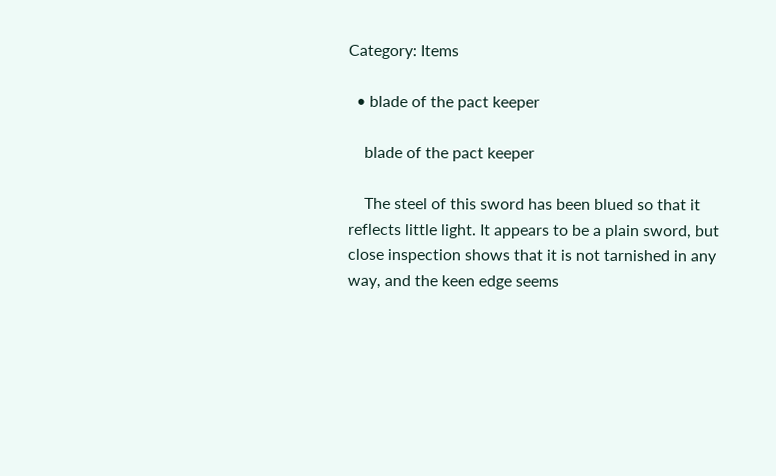Category: Items

  • blade of the pact keeper

    blade of the pact keeper

    The steel of this sword has been blued so that it reflects little light. It appears to be a plain sword, but close inspection shows that it is not tarnished in any way, and the keen edge seems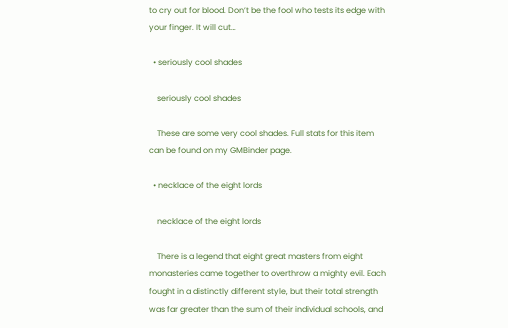to cry out for blood. Don’t be the fool who tests its edge with your finger. It will cut…

  • seriously cool shades

    seriously cool shades

    These are some very cool shades. Full stats for this item can be found on my GMBinder page.

  • necklace of the eight lords

    necklace of the eight lords

    There is a legend that eight great masters from eight monasteries came together to overthrow a mighty evil. Each fought in a distinctly different style, but their total strength was far greater than the sum of their individual schools, and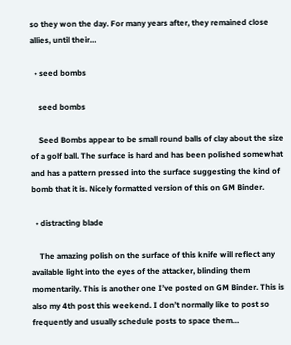so they won the day. For many years after, they remained close allies, until their…

  • seed bombs

    seed bombs

    Seed Bombs appear to be small round balls of clay about the size of a golf ball. The surface is hard and has been polished somewhat and has a pattern pressed into the surface suggesting the kind of bomb that it is. Nicely formatted version of this on GM Binder.

  • distracting blade

    The amazing polish on the surface of this knife will reflect any available light into the eyes of the attacker, blinding them momentarily. This is another one I’ve posted on GM Binder. This is also my 4th post this weekend. I don’t normally like to post so frequently and usually schedule posts to space them…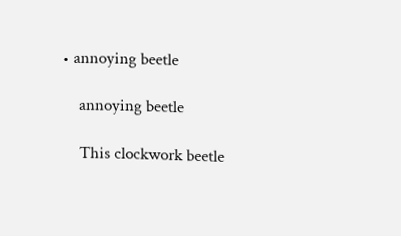• annoying beetle

    annoying beetle

    This clockwork beetle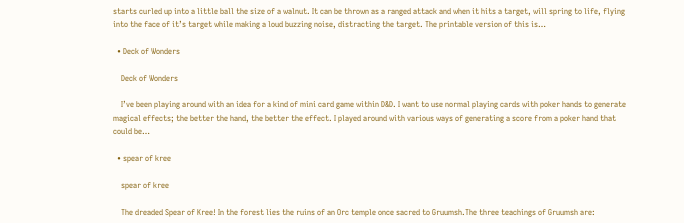starts curled up into a little ball the size of a walnut. It can be thrown as a ranged attack and when it hits a target, will spring to life, flying into the face of it’s target while making a loud buzzing noise, distracting the target. The printable version of this is…

  • Deck of Wonders

    Deck of Wonders

    I’ve been playing around with an idea for a kind of mini card game within D&D. I want to use normal playing cards with poker hands to generate magical effects; the better the hand, the better the effect. I played around with various ways of generating a score from a poker hand that could be…

  • spear of kree

    spear of kree

    The dreaded Spear of Kree! In the forest lies the ruins of an Orc temple once sacred to Gruumsh.The three teachings of Gruumsh are: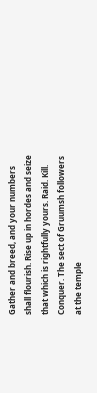Gather and breed, and your numbers shall flourish. Rise up in hordes and seize that which is rightfully yours. Raid. Kill. Conquer. The sect of Gruumsh followers at the temple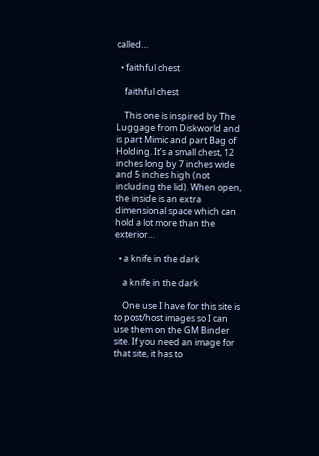called…

  • faithful chest

    faithful chest

    This one is inspired by The Luggage from Diskworld and is part Mimic and part Bag of Holding. It’s a small chest, 12 inches long by 7 inches wide and 5 inches high (not including the lid). When open, the inside is an extra dimensional space which can hold a lot more than the exterior…

  • a knife in the dark

    a knife in the dark

    One use I have for this site is to post/host images so I can use them on the GM Binder site. If you need an image for that site, it has to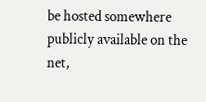be hosted somewhere publicly available on the net,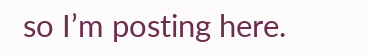so I’m posting here.